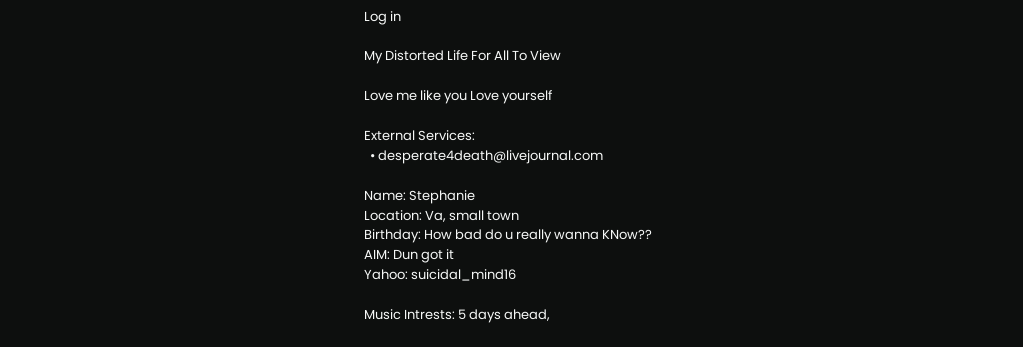Log in

My Distorted Life For All To View

Love me like you Love yourself

External Services:
  • desperate4death@livejournal.com

Name: Stephanie
Location: Va, small town
Birthday: How bad do u really wanna KNow??
AIM: Dun got it
Yahoo: suicidal_mind16

Music Intrests: 5 days ahead,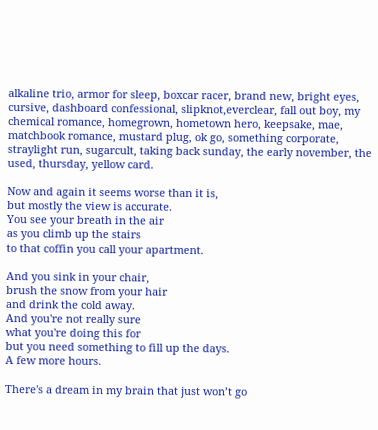alkaline trio, armor for sleep, boxcar racer, brand new, bright eyes, cursive, dashboard confessional, slipknot,everclear, fall out boy, my chemical romance, homegrown, hometown hero, keepsake, mae, matchbook romance, mustard plug, ok go, something corporate, straylight run, sugarcult, taking back sunday, the early november, the used, thursday, yellow card.

Now and again it seems worse than it is,
but mostly the view is accurate.
You see your breath in the air
as you climb up the stairs
to that coffin you call your apartment.

And you sink in your chair,
brush the snow from your hair
and drink the cold away.
And you're not really sure
what you're doing this for
but you need something to fill up the days.
A few more hours.

There's a dream in my brain that just won’t go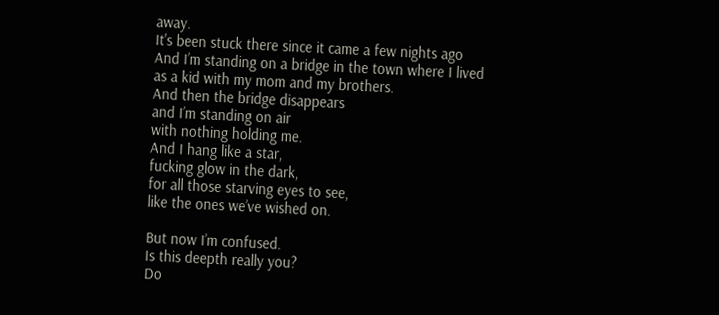away.
It's been stuck there since it came a few nights ago
And I’m standing on a bridge in the town where I lived
as a kid with my mom and my brothers.
And then the bridge disappears
and I’m standing on air
with nothing holding me.
And I hang like a star,
fucking glow in the dark,
for all those starving eyes to see,
like the ones we’ve wished on.

But now I’m confused.
Is this deepth really you?
Do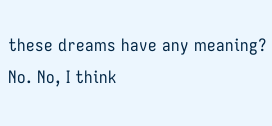these dreams have any meaning?
No. No, I think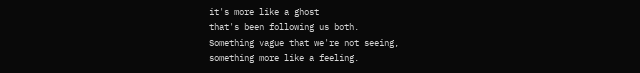it's more like a ghost
that's been following us both.
Something vague that we're not seeing,
something more like a feeling.